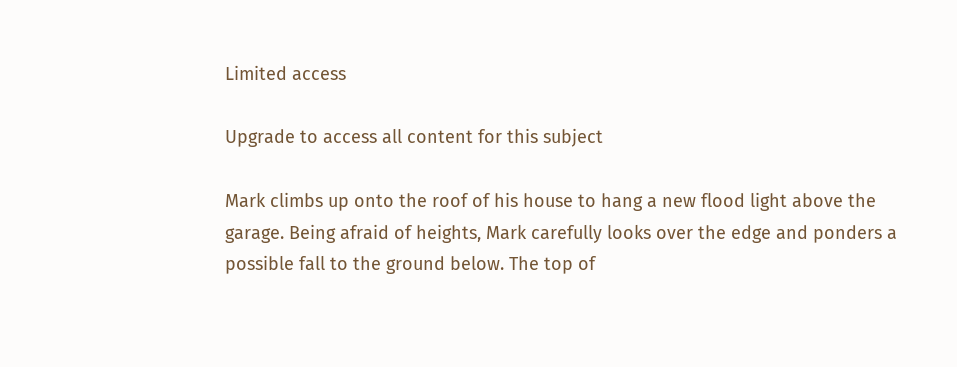Limited access

Upgrade to access all content for this subject

Mark climbs up onto the roof of his house to hang a new flood light above the garage. Being afraid of heights, Mark carefully looks over the edge and ponders a possible fall to the ground below. The top of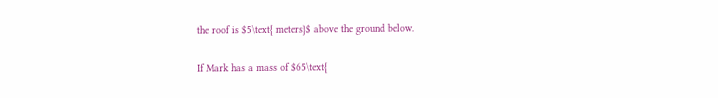the roof is $5\text{ meters}$ above the ground below.

If Mark has a mass of $65\text{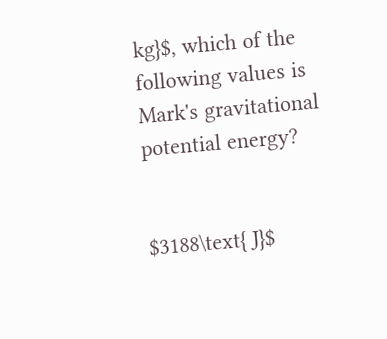kg}$, which of the following values is Mark's gravitational potential energy?


$3188\text{ J}$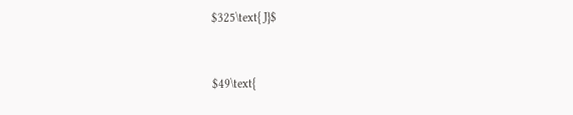$325\text{ J}$


$49\text{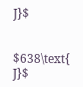J}$


$638\text{ J}$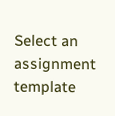Select an assignment template